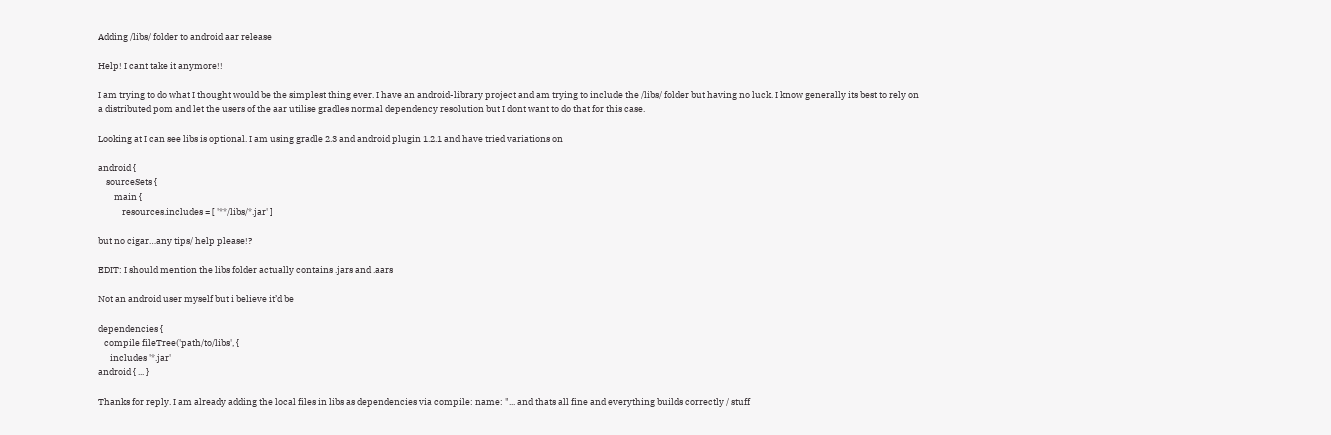Adding /libs/ folder to android aar release

Help! I cant take it anymore!!

I am trying to do what I thought would be the simplest thing ever. I have an android-library project and am trying to include the /libs/ folder but having no luck. I know generally its best to rely on a distributed pom and let the users of the aar utilise gradles normal dependency resolution but I dont want to do that for this case.

Looking at I can see libs is optional. I am using gradle 2.3 and android plugin 1.2.1 and have tried variations on

android {
    sourceSets {
        main {
            resources.includes = [ '**/libs/*.jar' ]

but no cigar…any tips/ help please!?

EDIT: I should mention the libs folder actually contains .jars and .aars

Not an android user myself but i believe it’d be

dependencies {
   compile fileTree('path/to/libs', {
      includes '*.jar'
android { ... }

Thanks for reply. I am already adding the local files in libs as dependencies via compile: name: "... and thats all fine and everything builds correctly / stuff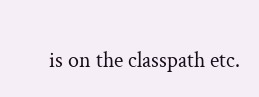is on the classpath etc.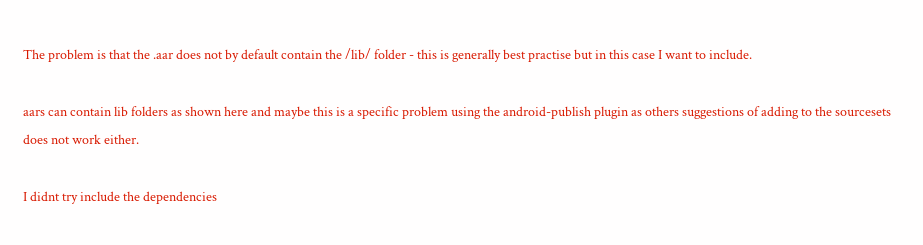The problem is that the .aar does not by default contain the /lib/ folder - this is generally best practise but in this case I want to include.

aars can contain lib folders as shown here and maybe this is a specific problem using the android-publish plugin as others suggestions of adding to the sourcesets does not work either.

I didnt try include the dependencies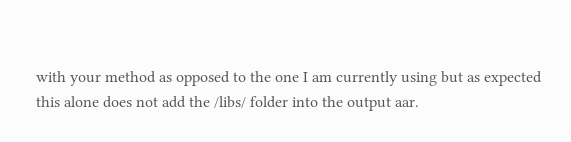with your method as opposed to the one I am currently using but as expected this alone does not add the /libs/ folder into the output aar.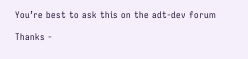You’re best to ask this on the adt-dev forum

Thanks -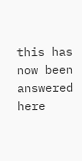this has now been answered here